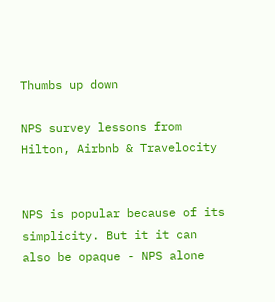Thumbs up down

NPS survey lessons from Hilton, Airbnb & Travelocity


NPS is popular because of its simplicity. But it it can also be opaque - NPS alone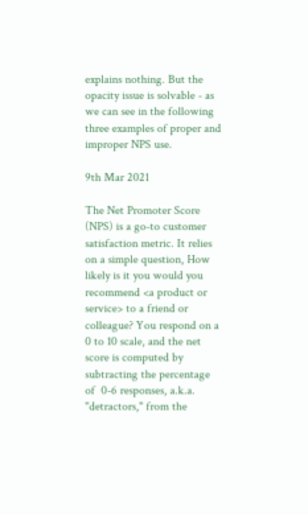explains nothing. But the opacity issue is solvable - as we can see in the following three examples of proper and improper NPS use.

9th Mar 2021

The Net Promoter Score (NPS) is a go-to customer satisfaction metric. It relies on a simple question, How likely is it you would you recommend <a product or service> to a friend or colleague? You respond on a 0 to 10 scale, and the net score is computed by subtracting the percentage of  0-6 responses, a.k.a. "detractors," from the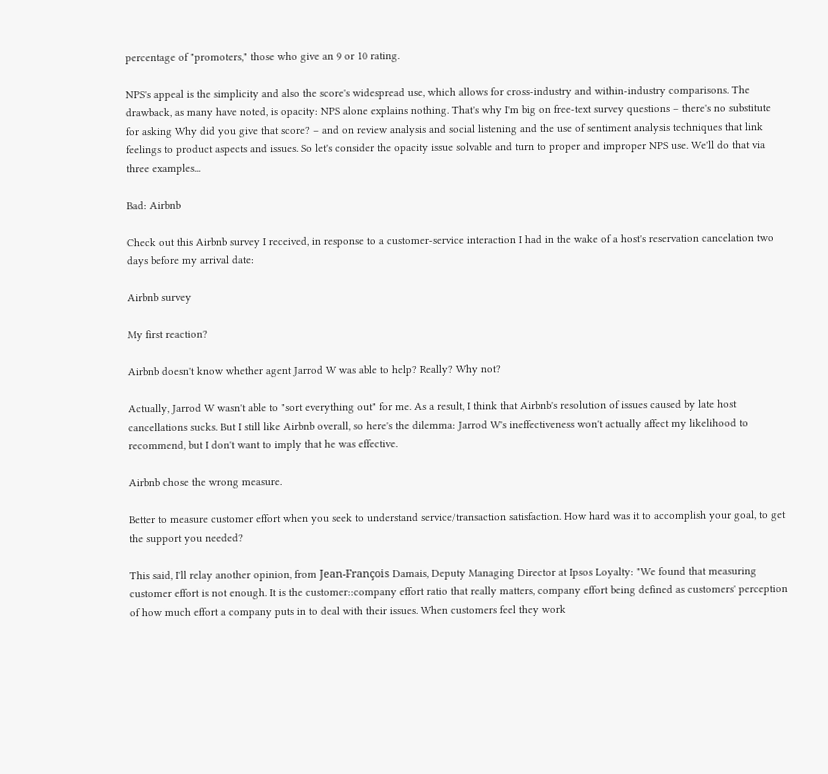percentage of "promoters," those who give an 9 or 10 rating.

NPS's appeal is the simplicity and also the score's widespread use, which allows for cross-industry and within-industry comparisons. The drawback, as many have noted, is opacity: NPS alone explains nothing. That's why I'm big on free-text survey questions – there's no substitute for asking Why did you give that score? – and on review analysis and social listening and the use of sentiment analysis techniques that link feelings to product aspects and issues. So let's consider the opacity issue solvable and turn to proper and improper NPS use. We'll do that via three examples...

Bad: Airbnb

Check out this Airbnb survey I received, in response to a customer-service interaction I had in the wake of a host's reservation cancelation two days before my arrival date:

Airbnb survey

My first reaction?

Airbnb doesn't know whether agent Jarrod W was able to help? Really? Why not?

Actually, Jarrod W wasn't able to "sort everything out" for me. As a result, I think that Airbnb's resolution of issues caused by late host cancellations sucks. But I still like Airbnb overall, so here's the dilemma: Jarrod W's ineffectiveness won't actually affect my likelihood to recommend, but I don't want to imply that he was effective.

Airbnb chose the wrong measure.

Better to measure customer effort when you seek to understand service/transaction satisfaction. How hard was it to accomplish your goal, to get the support you needed?

This said, I'll relay another opinion, from Jean-François Damais, Deputy Managing Director at Ipsos Loyalty: "We found that measuring customer effort is not enough. It is the customer::company effort ratio that really matters, company effort being defined as customers' perception of how much effort a company puts in to deal with their issues. When customers feel they work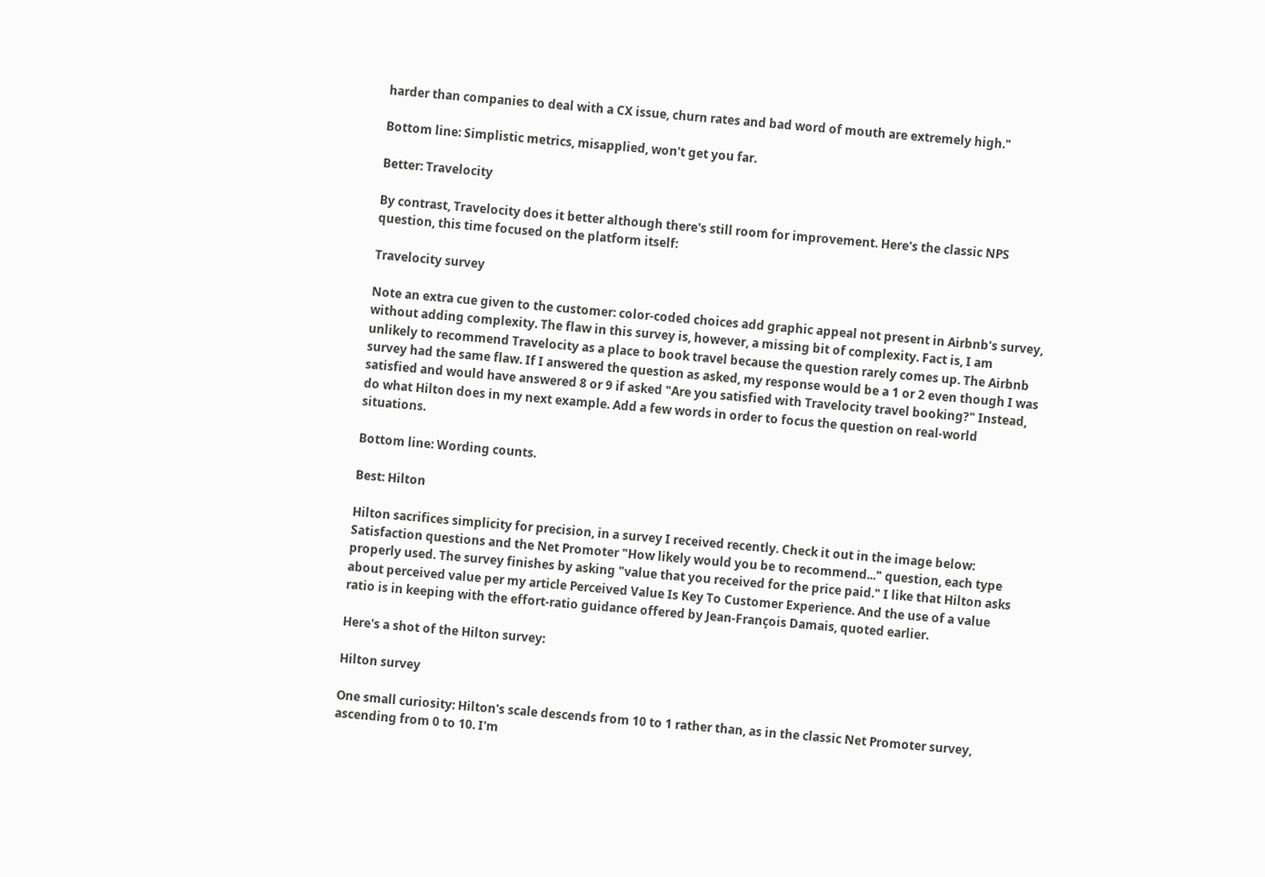harder than companies to deal with a CX issue, churn rates and bad word of mouth are extremely high."

Bottom line: Simplistic metrics, misapplied, won't get you far.

Better: Travelocity

By contrast, Travelocity does it better although there's still room for improvement. Here's the classic NPS question, this time focused on the platform itself:

Travelocity survey

Note an extra cue given to the customer: color-coded choices add graphic appeal not present in Airbnb's survey, without adding complexity. The flaw in this survey is, however, a missing bit of complexity. Fact is, I am unlikely to recommend Travelocity as a place to book travel because the question rarely comes up. The Airbnb survey had the same flaw. If I answered the question as asked, my response would be a 1 or 2 even though I was satisfied and would have answered 8 or 9 if asked "Are you satisfied with Travelocity travel booking?" Instead, do what Hilton does in my next example. Add a few words in order to focus the question on real-world situations.

Bottom line: Wording counts.

Best: Hilton

Hilton sacrifices simplicity for precision, in a survey I received recently. Check it out in the image below: Satisfaction questions and the Net Promoter "How likely would you be to recommend..." question, each type properly used. The survey finishes by asking "value that you received for the price paid." I like that Hilton asks about perceived value per my article Perceived Value Is Key To Customer Experience. And the use of a value ratio is in keeping with the effort-ratio guidance offered by Jean-François Damais, quoted earlier.

Here's a shot of the Hilton survey:

Hilton survey

One small curiosity: Hilton's scale descends from 10 to 1 rather than, as in the classic Net Promoter survey, ascending from 0 to 10. I'm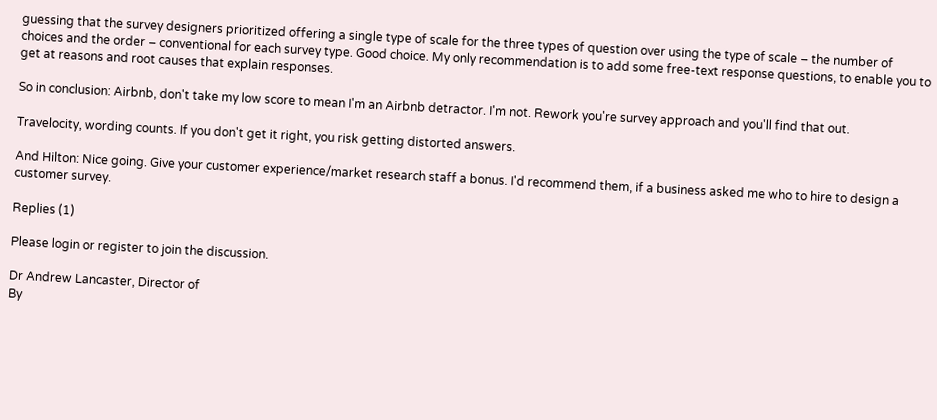guessing that the survey designers prioritized offering a single type of scale for the three types of question over using the type of scale – the number of choices and the order – conventional for each survey type. Good choice. My only recommendation is to add some free-text response questions, to enable you to get at reasons and root causes that explain responses.

So in conclusion: Airbnb, don't take my low score to mean I'm an Airbnb detractor. I'm not. Rework you're survey approach and you'll find that out.

Travelocity, wording counts. If you don't get it right, you risk getting distorted answers.

And Hilton: Nice going. Give your customer experience/market research staff a bonus. I'd recommend them, if a business asked me who to hire to design a customer survey.

Replies (1)

Please login or register to join the discussion.

Dr Andrew Lancaster, Director of
By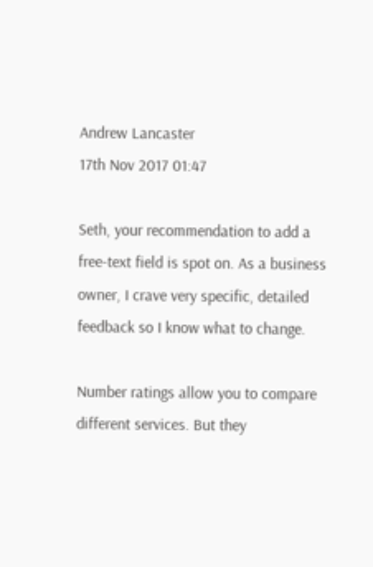Andrew Lancaster
17th Nov 2017 01:47

Seth, your recommendation to add a free-text field is spot on. As a business owner, I crave very specific, detailed feedback so I know what to change.

Number ratings allow you to compare different services. But they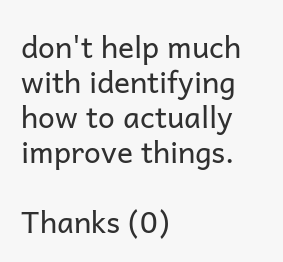don't help much with identifying how to actually improve things.

Thanks (0)